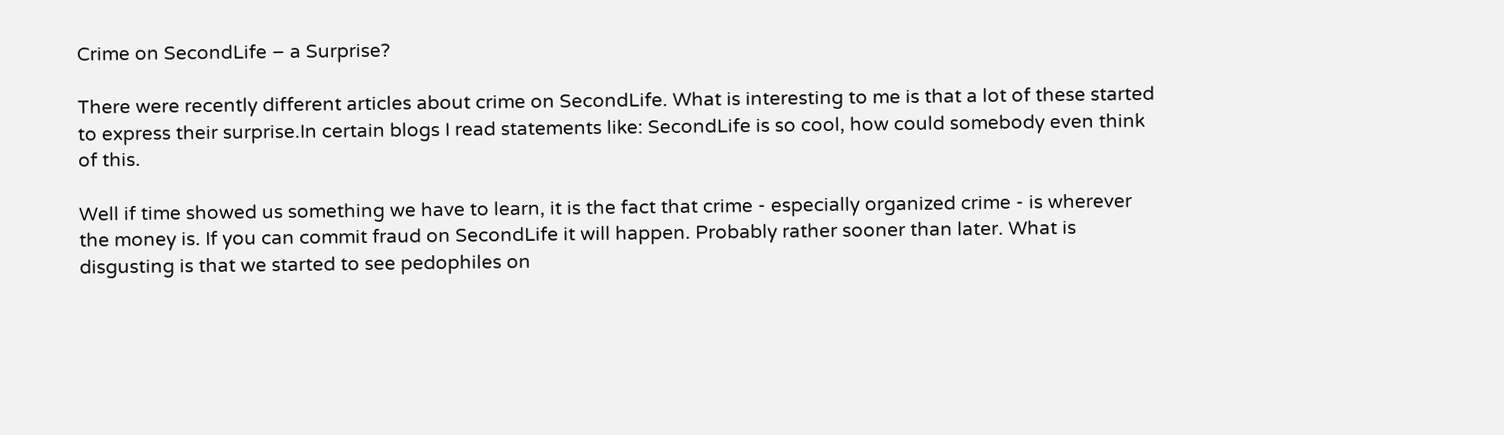Crime on SecondLife – a Surprise?

There were recently different articles about crime on SecondLife. What is interesting to me is that a lot of these started to express their surprise.In certain blogs I read statements like: SecondLife is so cool, how could somebody even think of this.

Well if time showed us something we have to learn, it is the fact that crime - especially organized crime - is wherever the money is. If you can commit fraud on SecondLife it will happen. Probably rather sooner than later. What is disgusting is that we started to see pedophiles on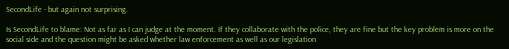SecondLife - but again not surprising.

Is SecondLife to blame: Not as far as I can judge at the moment. If they collaborate with the police, they are fine but the key problem is more on the social side and the question might be asked whether law enforcement as well as our legislation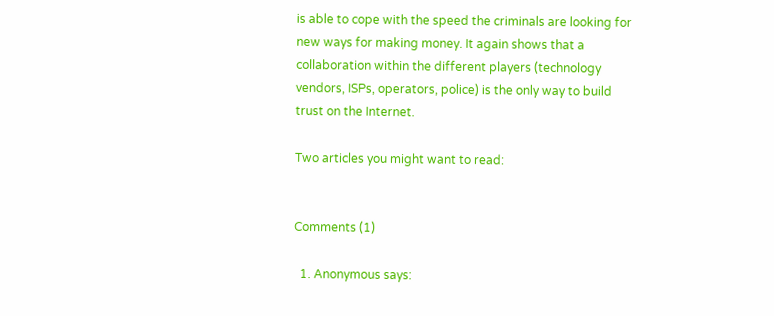is able to cope with the speed the criminals are looking for new ways for making money. It again shows that a collaboration within the different players (technology vendors, ISPs, operators, police) is the only way to build trust on the Internet.

Two articles you might want to read:


Comments (1)

  1. Anonymous says: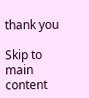thank you

Skip to main content